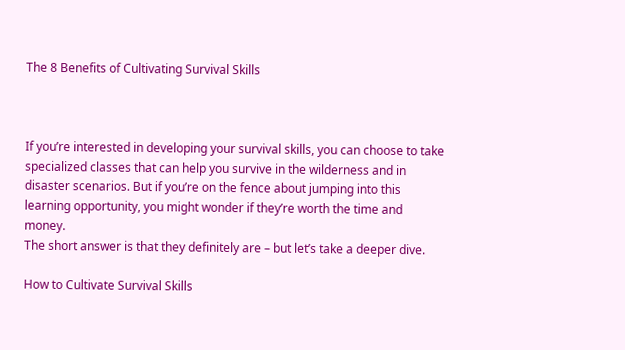The 8 Benefits of Cultivating Survival Skills



If you’re interested in developing your survival skills, you can choose to take specialized classes that can help you survive in the wilderness and in disaster scenarios. But if you’re on the fence about jumping into this learning opportunity, you might wonder if they’re worth the time and money.
The short answer is that they definitely are – but let’s take a deeper dive.

How to Cultivate Survival Skills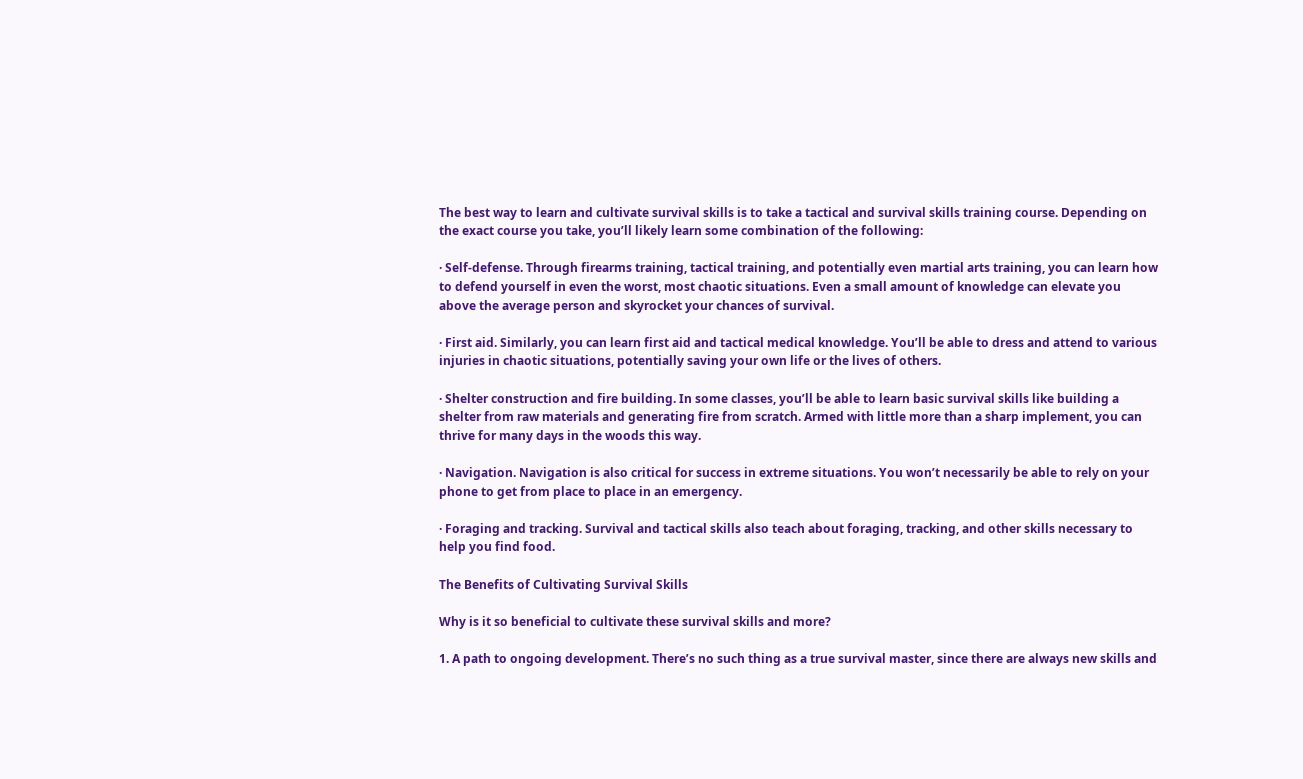The best way to learn and cultivate survival skills is to take a tactical and survival skills training course. Depending on the exact course you take, you’ll likely learn some combination of the following:

· Self-defense. Through firearms training, tactical training, and potentially even martial arts training, you can learn how to defend yourself in even the worst, most chaotic situations. Even a small amount of knowledge can elevate you above the average person and skyrocket your chances of survival.

· First aid. Similarly, you can learn first aid and tactical medical knowledge. You’ll be able to dress and attend to various injuries in chaotic situations, potentially saving your own life or the lives of others.

· Shelter construction and fire building. In some classes, you’ll be able to learn basic survival skills like building a shelter from raw materials and generating fire from scratch. Armed with little more than a sharp implement, you can thrive for many days in the woods this way.

· Navigation. Navigation is also critical for success in extreme situations. You won’t necessarily be able to rely on your phone to get from place to place in an emergency.

· Foraging and tracking. Survival and tactical skills also teach about foraging, tracking, and other skills necessary to help you find food.

The Benefits of Cultivating Survival Skills

Why is it so beneficial to cultivate these survival skills and more?

1. A path to ongoing development. There’s no such thing as a true survival master, since there are always new skills and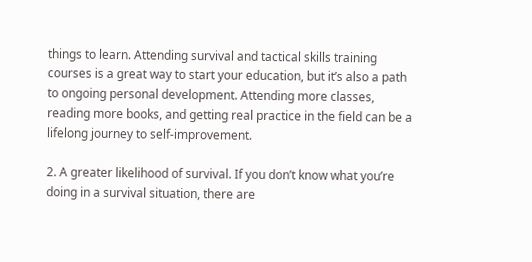things to learn. Attending survival and tactical skills training courses is a great way to start your education, but it’s also a path to ongoing personal development. Attending more classes, reading more books, and getting real practice in the field can be a lifelong journey to self-improvement.

2. A greater likelihood of survival. If you don’t know what you’re doing in a survival situation, there are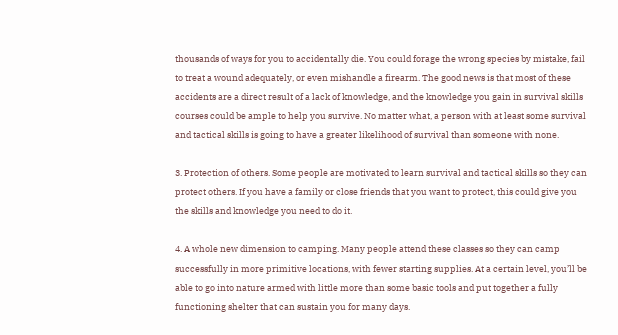thousands of ways for you to accidentally die. You could forage the wrong species by mistake, fail to treat a wound adequately, or even mishandle a firearm. The good news is that most of these accidents are a direct result of a lack of knowledge, and the knowledge you gain in survival skills courses could be ample to help you survive. No matter what, a person with at least some survival and tactical skills is going to have a greater likelihood of survival than someone with none.

3. Protection of others. Some people are motivated to learn survival and tactical skills so they can protect others. If you have a family or close friends that you want to protect, this could give you the skills and knowledge you need to do it.

4. A whole new dimension to camping. Many people attend these classes so they can camp successfully in more primitive locations, with fewer starting supplies. At a certain level, you’ll be able to go into nature armed with little more than some basic tools and put together a fully functioning shelter that can sustain you for many days.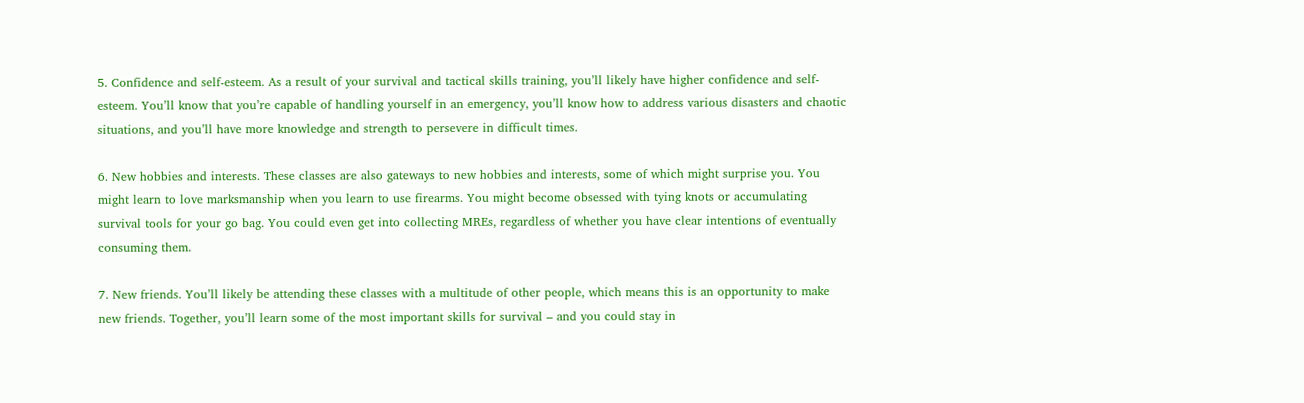5. Confidence and self-esteem. As a result of your survival and tactical skills training, you’ll likely have higher confidence and self-esteem. You’ll know that you’re capable of handling yourself in an emergency, you’ll know how to address various disasters and chaotic situations, and you’ll have more knowledge and strength to persevere in difficult times.

6. New hobbies and interests. These classes are also gateways to new hobbies and interests, some of which might surprise you. You might learn to love marksmanship when you learn to use firearms. You might become obsessed with tying knots or accumulating survival tools for your go bag. You could even get into collecting MREs, regardless of whether you have clear intentions of eventually consuming them.

7. New friends. You’ll likely be attending these classes with a multitude of other people, which means this is an opportunity to make new friends. Together, you’ll learn some of the most important skills for survival – and you could stay in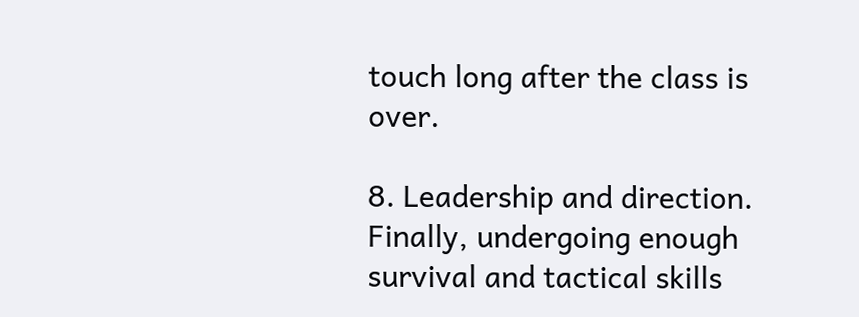touch long after the class is over.

8. Leadership and direction. Finally, undergoing enough survival and tactical skills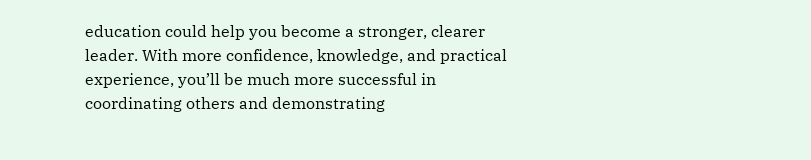education could help you become a stronger, clearer leader. With more confidence, knowledge, and practical experience, you’ll be much more successful in coordinating others and demonstrating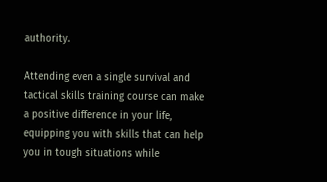authority.

Attending even a single survival and tactical skills training course can make a positive difference in your life, equipping you with skills that can help you in tough situations while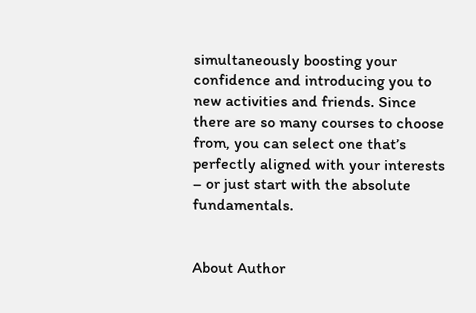simultaneously boosting your confidence and introducing you to new activities and friends. Since there are so many courses to choose from, you can select one that’s perfectly aligned with your interests – or just start with the absolute fundamentals.


About Author